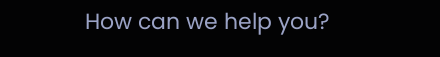How can we help you?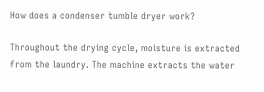How does a condenser tumble dryer work?

Throughout the drying cycle, moisture is extracted from the laundry. The machine extracts the water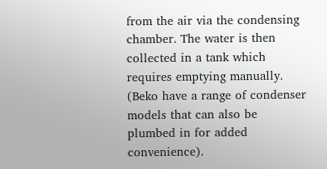from the air via the condensing chamber. The water is then collected in a tank which requires emptying manually. (Beko have a range of condenser models that can also be plumbed in for added convenience).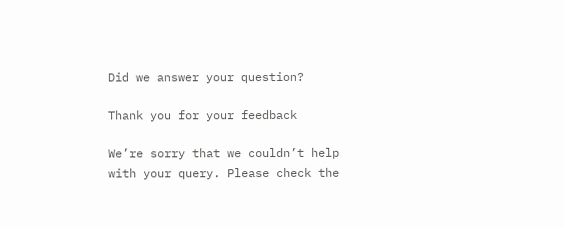Did we answer your question?

Thank you for your feedback

We’re sorry that we couldn’t help with your query. Please check the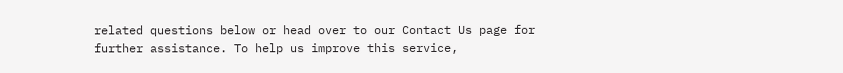related questions below or head over to our Contact Us page for further assistance. To help us improve this service,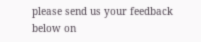please send us your feedback below on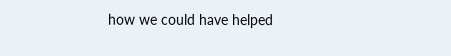how we could have helped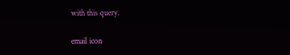with this query.

email icon